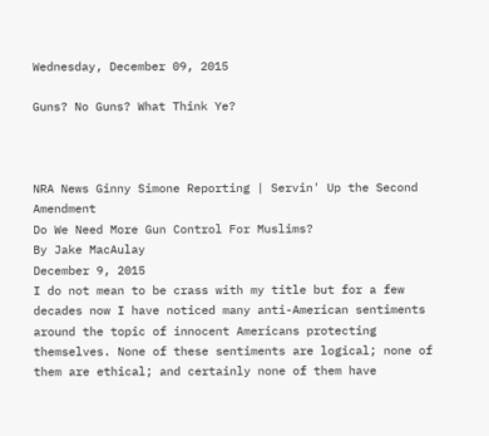Wednesday, December 09, 2015

Guns? No Guns? What Think Ye?



NRA News Ginny Simone Reporting | Servin' Up the Second Amendment
Do We Need More Gun Control For Muslims?
By Jake MacAulay
December 9, 2015
I do not mean to be crass with my title but for a few decades now I have noticed many anti-American sentiments around the topic of innocent Americans protecting themselves. None of these sentiments are logical; none of them are ethical; and certainly none of them have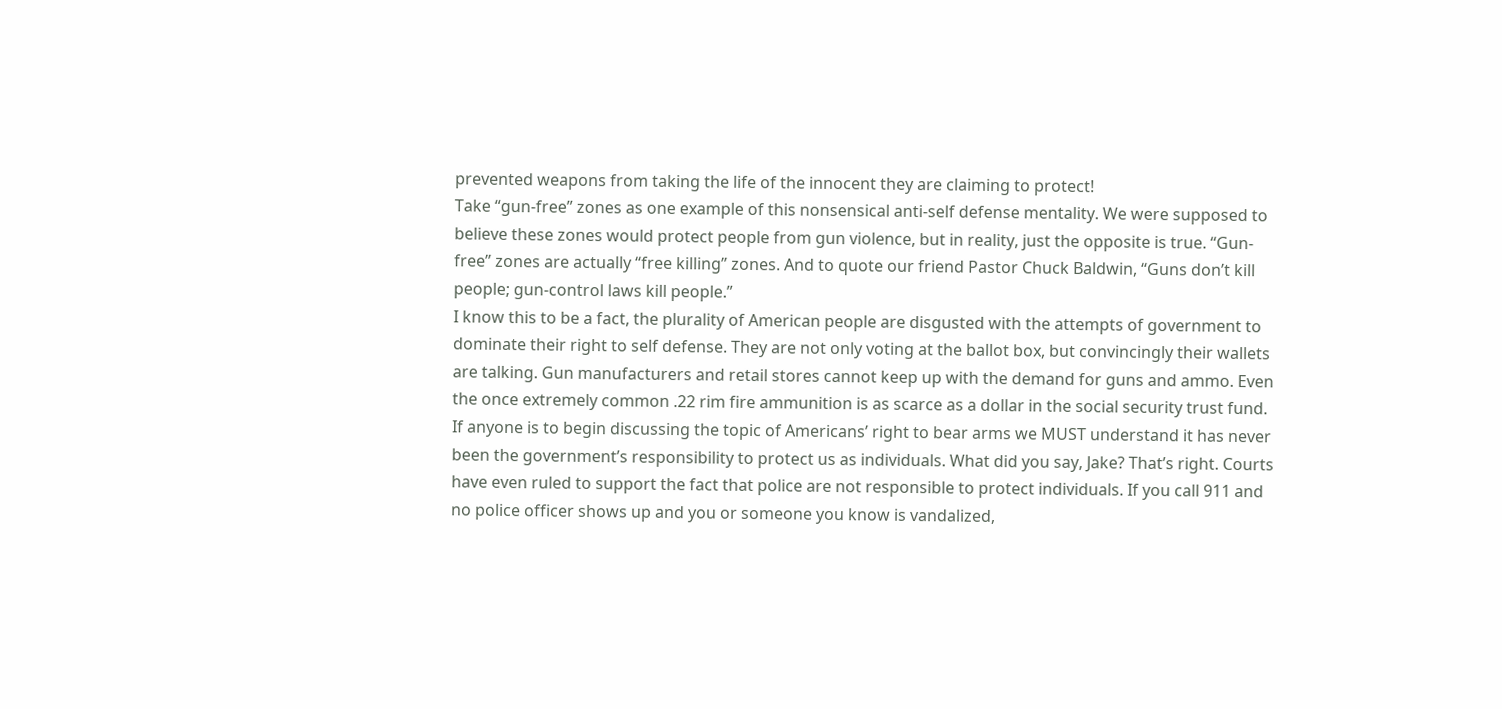prevented weapons from taking the life of the innocent they are claiming to protect!
Take “gun-free” zones as one example of this nonsensical anti-self defense mentality. We were supposed to believe these zones would protect people from gun violence, but in reality, just the opposite is true. “Gun-free” zones are actually “free killing” zones. And to quote our friend Pastor Chuck Baldwin, “Guns don’t kill people; gun-control laws kill people.”
I know this to be a fact, the plurality of American people are disgusted with the attempts of government to dominate their right to self defense. They are not only voting at the ballot box, but convincingly their wallets are talking. Gun manufacturers and retail stores cannot keep up with the demand for guns and ammo. Even the once extremely common .22 rim fire ammunition is as scarce as a dollar in the social security trust fund.
If anyone is to begin discussing the topic of Americans’ right to bear arms we MUST understand it has never been the government’s responsibility to protect us as individuals. What did you say, Jake? That’s right. Courts have even ruled to support the fact that police are not responsible to protect individuals. If you call 911 and no police officer shows up and you or someone you know is vandalized,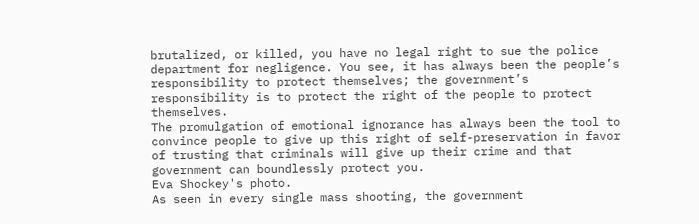brutalized, or killed, you have no legal right to sue the police department for negligence. You see, it has always been the people’s responsibility to protect themselves; the government’s responsibility is to protect the right of the people to protect themselves.
The promulgation of emotional ignorance has always been the tool to convince people to give up this right of self-preservation in favor of trusting that criminals will give up their crime and that government can boundlessly protect you.
Eva Shockey's photo.
As seen in every single mass shooting, the government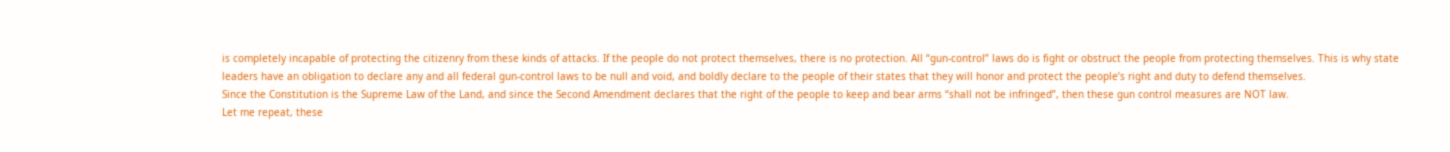is completely incapable of protecting the citizenry from these kinds of attacks. If the people do not protect themselves, there is no protection. All “gun-control” laws do is fight or obstruct the people from protecting themselves. This is why state leaders have an obligation to declare any and all federal gun-control laws to be null and void, and boldly declare to the people of their states that they will honor and protect the people’s right and duty to defend themselves.
Since the Constitution is the Supreme Law of the Land, and since the Second Amendment declares that the right of the people to keep and bear arms “shall not be infringed”, then these gun control measures are NOT law.
Let me repeat, these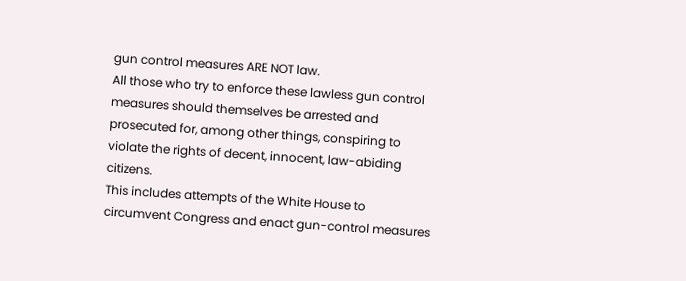gun control measures ARE NOT law.
All those who try to enforce these lawless gun control measures should themselves be arrested and prosecuted for, among other things, conspiring to violate the rights of decent, innocent, law-abiding citizens.
This includes attempts of the White House to circumvent Congress and enact gun-control measures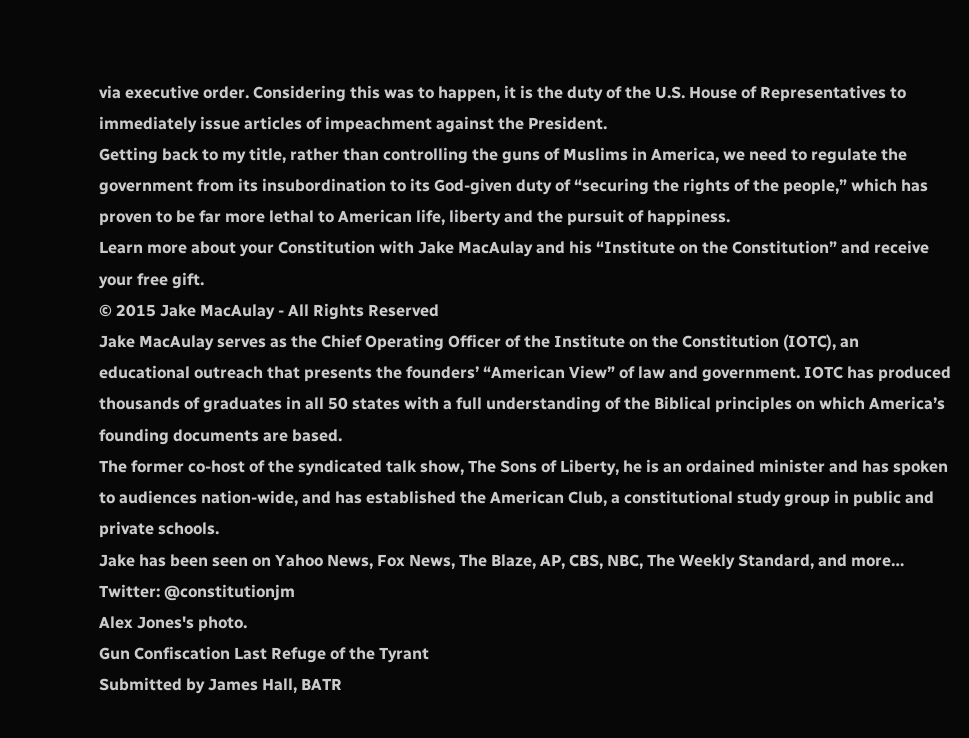via executive order. Considering this was to happen, it is the duty of the U.S. House of Representatives to immediately issue articles of impeachment against the President.
Getting back to my title, rather than controlling the guns of Muslims in America, we need to regulate the government from its insubordination to its God-given duty of “securing the rights of the people,” which has proven to be far more lethal to American life, liberty and the pursuit of happiness.
Learn more about your Constitution with Jake MacAulay and his “Institute on the Constitution” and receive your free gift.
© 2015 Jake MacAulay - All Rights Reserved
Jake MacAulay serves as the Chief Operating Officer of the Institute on the Constitution (IOTC), an educational outreach that presents the founders’ “American View” of law and government. IOTC has produced thousands of graduates in all 50 states with a full understanding of the Biblical principles on which America’s founding documents are based.
The former co-host of the syndicated talk show, The Sons of Liberty, he is an ordained minister and has spoken to audiences nation-wide, and has established the American Club, a constitutional study group in public and private schools.
Jake has been seen on Yahoo News, Fox News, The Blaze, AP, CBS, NBC, The Weekly Standard, and more…
Twitter: @constitutionjm
Alex Jones's photo.
Gun Confiscation Last Refuge of the Tyrant
Submitted by James Hall, BATR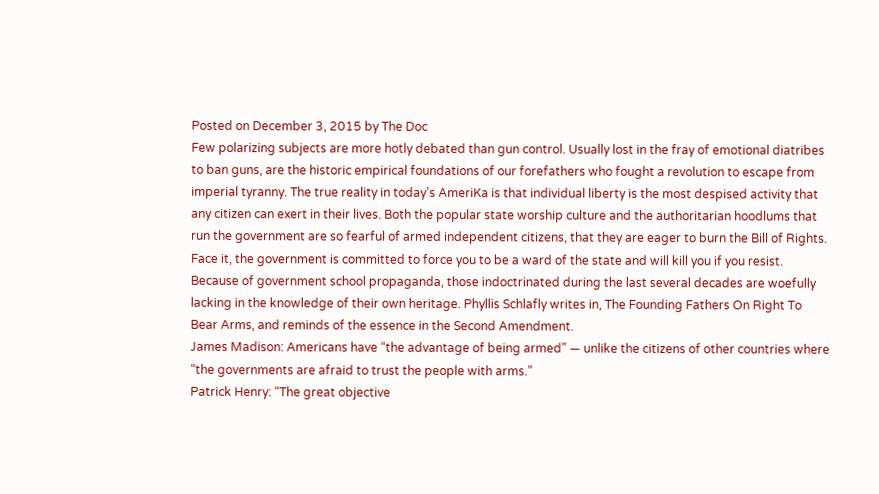Posted on December 3, 2015 by The Doc
Few polarizing subjects are more hotly debated than gun control. Usually lost in the fray of emotional diatribes to ban guns, are the historic empirical foundations of our forefathers who fought a revolution to escape from imperial tyranny. The true reality in today’s AmeriKa is that individual liberty is the most despised activity that any citizen can exert in their lives. Both the popular state worship culture and the authoritarian hoodlums that run the government are so fearful of armed independent citizens, that they are eager to burn the Bill of Rights. Face it, the government is committed to force you to be a ward of the state and will kill you if you resist.
Because of government school propaganda, those indoctrinated during the last several decades are woefully lacking in the knowledge of their own heritage. Phyllis Schlafly writes in, The Founding Fathers On Right To Bear Arms, and reminds of the essence in the Second Amendment.
James Madison: Americans have “the advantage of being armed” — unlike the citizens of other countries where “the governments are afraid to trust the people with arms.”
Patrick Henry: “The great objective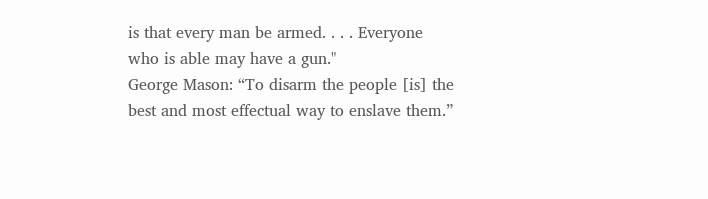is that every man be armed. . . . Everyone who is able may have a gun."
George Mason: “To disarm the people [is] the best and most effectual way to enslave them.”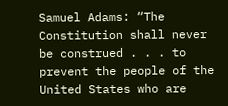Samuel Adams: “The Constitution shall never be construed . . . to prevent the people of the United States who are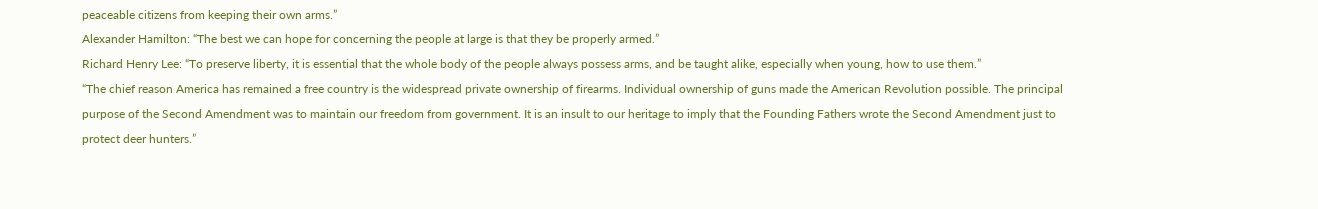peaceable citizens from keeping their own arms.”
Alexander Hamilton: “The best we can hope for concerning the people at large is that they be properly armed.”
Richard Henry Lee: “To preserve liberty, it is essential that the whole body of the people always possess arms, and be taught alike, especially when young, how to use them.”
“The chief reason America has remained a free country is the widespread private ownership of firearms. Individual ownership of guns made the American Revolution possible. The principal purpose of the Second Amendment was to maintain our freedom from government. It is an insult to our heritage to imply that the Founding Fathers wrote the Second Amendment just to protect deer hunters.”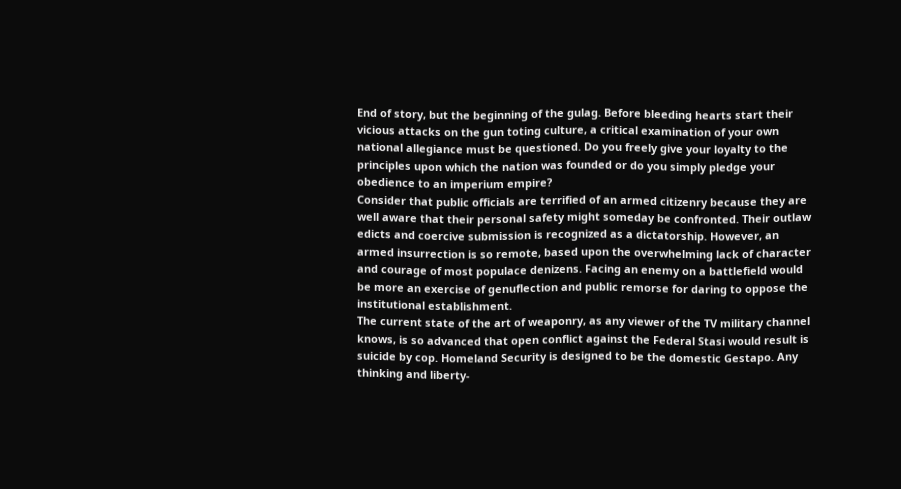End of story, but the beginning of the gulag. Before bleeding hearts start their vicious attacks on the gun toting culture, a critical examination of your own national allegiance must be questioned. Do you freely give your loyalty to the principles upon which the nation was founded or do you simply pledge your obedience to an imperium empire?
Consider that public officials are terrified of an armed citizenry because they are well aware that their personal safety might someday be confronted. Their outlaw edicts and coercive submission is recognized as a dictatorship. However, an armed insurrection is so remote, based upon the overwhelming lack of character and courage of most populace denizens. Facing an enemy on a battlefield would be more an exercise of genuflection and public remorse for daring to oppose the institutional establishment.
The current state of the art of weaponry, as any viewer of the TV military channel knows, is so advanced that open conflict against the Federal Stasi would result is suicide by cop. Homeland Security is designed to be the domestic Gestapo. Any thinking and liberty-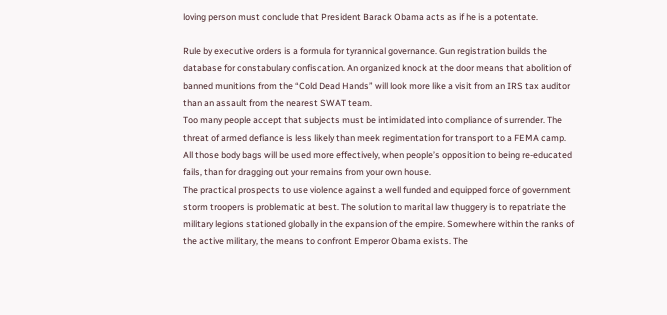loving person must conclude that President Barack Obama acts as if he is a potentate.

Rule by executive orders is a formula for tyrannical governance. Gun registration builds the database for constabulary confiscation. An organized knock at the door means that abolition of banned munitions from the “Cold Dead Hands” will look more like a visit from an IRS tax auditor than an assault from the nearest SWAT team.
Too many people accept that subjects must be intimidated into compliance of surrender. The threat of armed defiance is less likely than meek regimentation for transport to a FEMA camp. All those body bags will be used more effectively, when people’s opposition to being re-educated fails, than for dragging out your remains from your own house.
The practical prospects to use violence against a well funded and equipped force of government storm troopers is problematic at best. The solution to marital law thuggery is to repatriate the military legions stationed globally in the expansion of the empire. Somewhere within the ranks of the active military, the means to confront Emperor Obama exists. The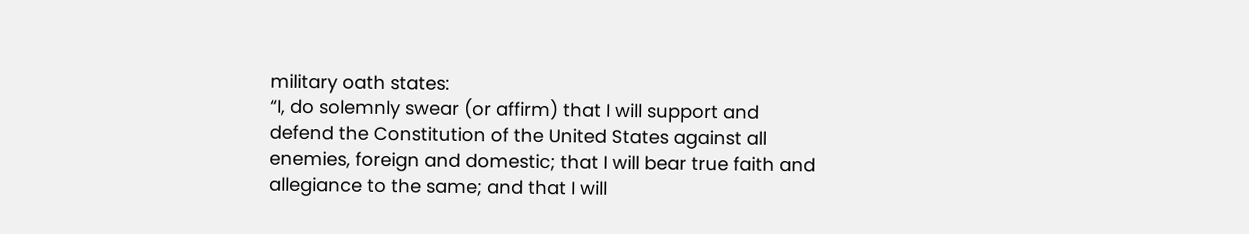military oath states:
“I, do solemnly swear (or affirm) that I will support and defend the Constitution of the United States against all enemies, foreign and domestic; that I will bear true faith and allegiance to the same; and that I will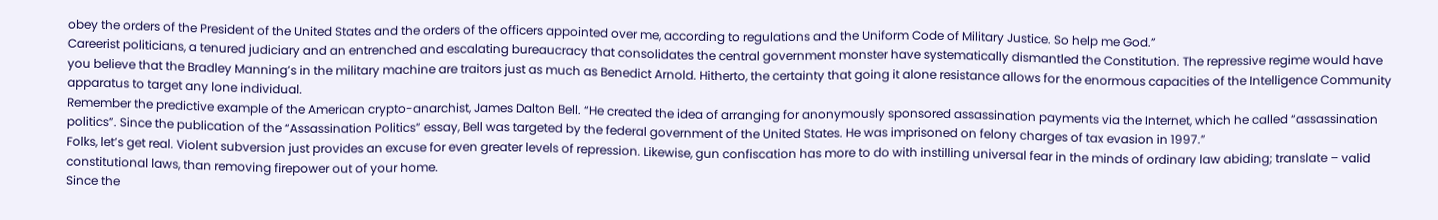obey the orders of the President of the United States and the orders of the officers appointed over me, according to regulations and the Uniform Code of Military Justice. So help me God.”
Careerist politicians, a tenured judiciary and an entrenched and escalating bureaucracy that consolidates the central government monster have systematically dismantled the Constitution. The repressive regime would have you believe that the Bradley Manning’s in the military machine are traitors just as much as Benedict Arnold. Hitherto, the certainty that going it alone resistance allows for the enormous capacities of the Intelligence Community apparatus to target any lone individual.
Remember the predictive example of the American crypto-anarchist, James Dalton Bell. “He created the idea of arranging for anonymously sponsored assassination payments via the Internet, which he called “assassination politics”. Since the publication of the “Assassination Politics” essay, Bell was targeted by the federal government of the United States. He was imprisoned on felony charges of tax evasion in 1997.”
Folks, let’s get real. Violent subversion just provides an excuse for even greater levels of repression. Likewise, gun confiscation has more to do with instilling universal fear in the minds of ordinary law abiding; translate – valid constitutional laws, than removing firepower out of your home.
Since the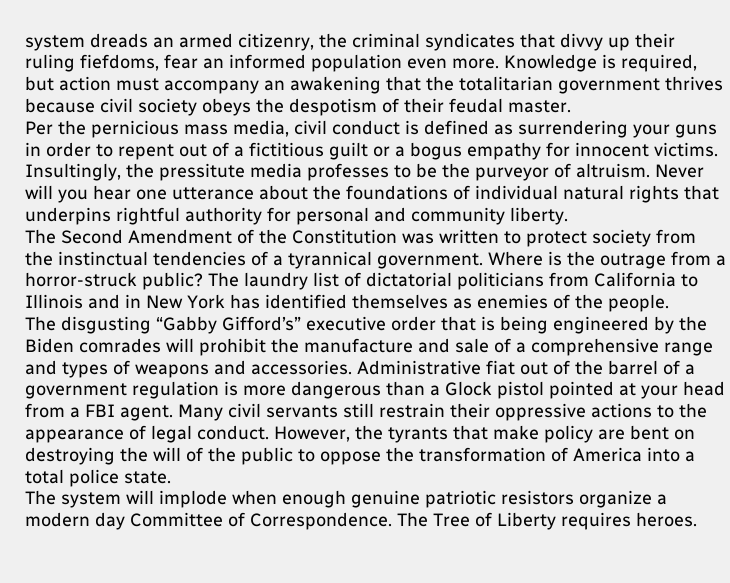system dreads an armed citizenry, the criminal syndicates that divvy up their ruling fiefdoms, fear an informed population even more. Knowledge is required, but action must accompany an awakening that the totalitarian government thrives because civil society obeys the despotism of their feudal master.
Per the pernicious mass media, civil conduct is defined as surrendering your guns in order to repent out of a fictitious guilt or a bogus empathy for innocent victims. Insultingly, the pressitute media professes to be the purveyor of altruism. Never will you hear one utterance about the foundations of individual natural rights that underpins rightful authority for personal and community liberty.
The Second Amendment of the Constitution was written to protect society from the instinctual tendencies of a tyrannical government. Where is the outrage from a horror-struck public? The laundry list of dictatorial politicians from California to Illinois and in New York has identified themselves as enemies of the people.
The disgusting “Gabby Gifford’s” executive order that is being engineered by the Biden comrades will prohibit the manufacture and sale of a comprehensive range and types of weapons and accessories. Administrative fiat out of the barrel of a government regulation is more dangerous than a Glock pistol pointed at your head from a FBI agent. Many civil servants still restrain their oppressive actions to the appearance of legal conduct. However, the tyrants that make policy are bent on destroying the will of the public to oppose the transformation of America into a total police state.
The system will implode when enough genuine patriotic resistors organize a modern day Committee of Correspondence. The Tree of Liberty requires heroes.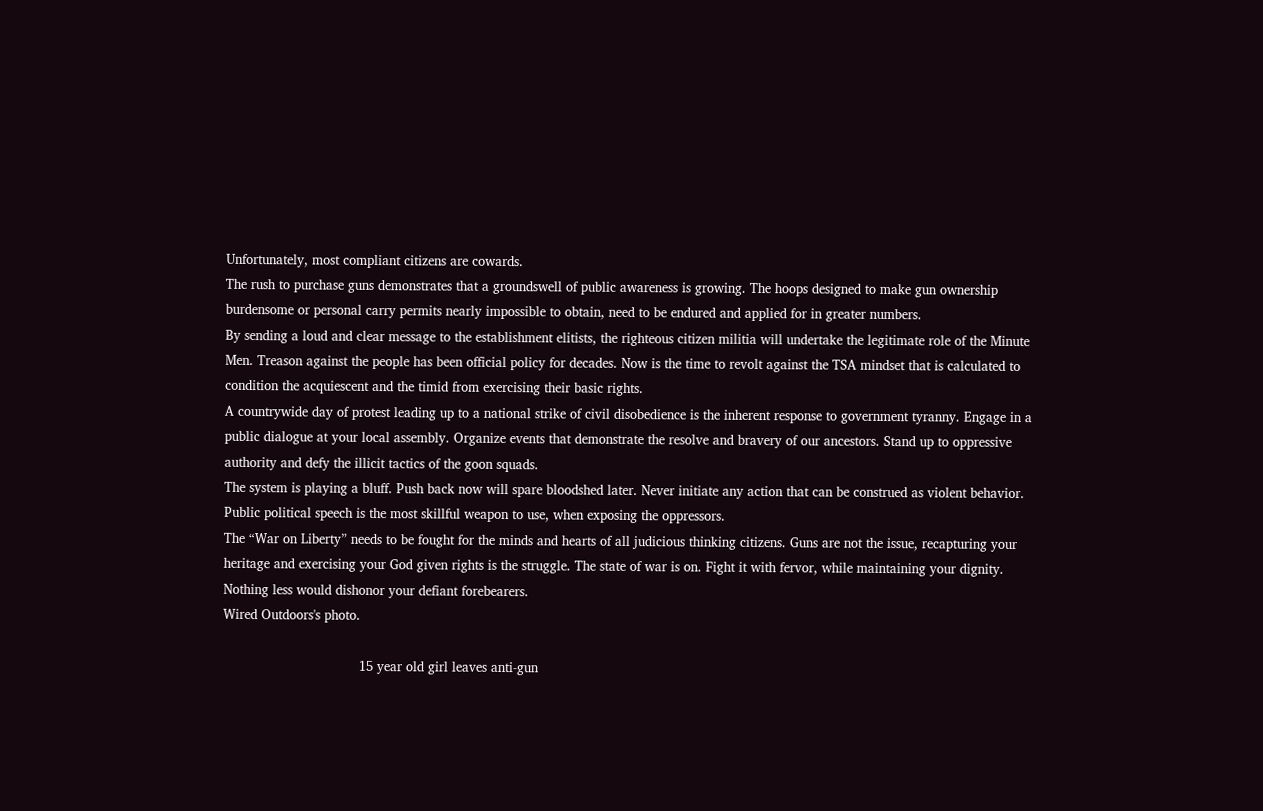Unfortunately, most compliant citizens are cowards.
The rush to purchase guns demonstrates that a groundswell of public awareness is growing. The hoops designed to make gun ownership burdensome or personal carry permits nearly impossible to obtain, need to be endured and applied for in greater numbers.
By sending a loud and clear message to the establishment elitists, the righteous citizen militia will undertake the legitimate role of the Minute Men. Treason against the people has been official policy for decades. Now is the time to revolt against the TSA mindset that is calculated to condition the acquiescent and the timid from exercising their basic rights.
A countrywide day of protest leading up to a national strike of civil disobedience is the inherent response to government tyranny. Engage in a public dialogue at your local assembly. Organize events that demonstrate the resolve and bravery of our ancestors. Stand up to oppressive authority and defy the illicit tactics of the goon squads.
The system is playing a bluff. Push back now will spare bloodshed later. Never initiate any action that can be construed as violent behavior. Public political speech is the most skillful weapon to use, when exposing the oppressors.
The “War on Liberty” needs to be fought for the minds and hearts of all judicious thinking citizens. Guns are not the issue, recapturing your heritage and exercising your God given rights is the struggle. The state of war is on. Fight it with fervor, while maintaining your dignity. Nothing less would dishonor your defiant forebearers.
Wired Outdoors's photo.

                                  15 year old girl leaves anti-gun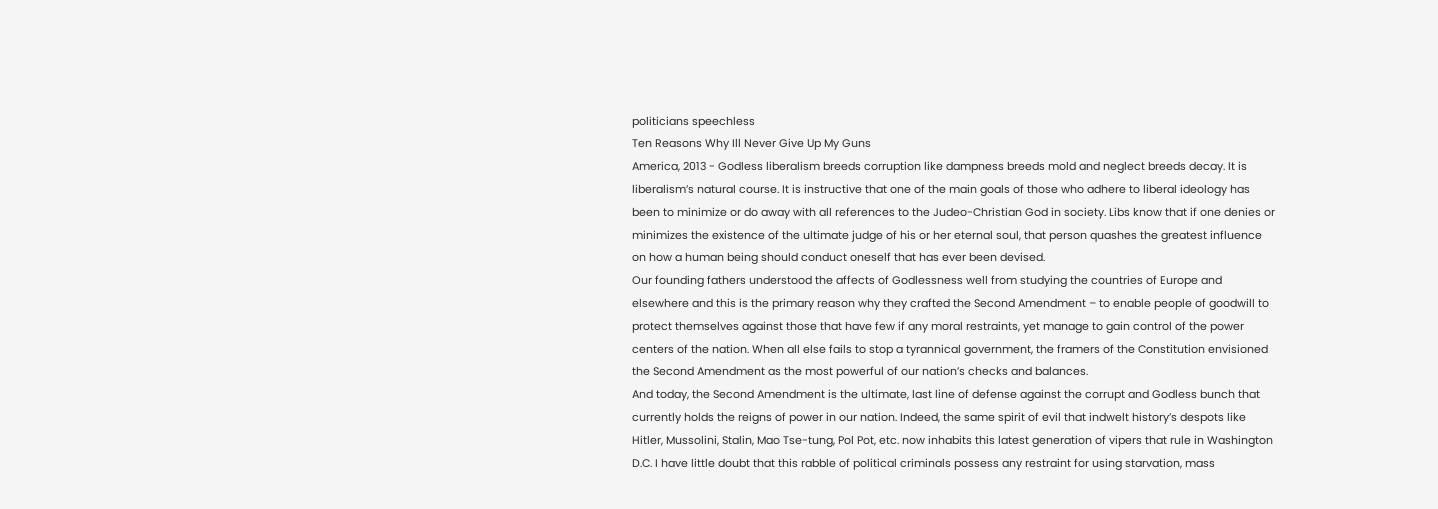politicians speechless
Ten Reasons Why Ill Never Give Up My Guns
America, 2013 - Godless liberalism breeds corruption like dampness breeds mold and neglect breeds decay. It is liberalism’s natural course. It is instructive that one of the main goals of those who adhere to liberal ideology has been to minimize or do away with all references to the Judeo-Christian God in society. Libs know that if one denies or minimizes the existence of the ultimate judge of his or her eternal soul, that person quashes the greatest influence on how a human being should conduct oneself that has ever been devised.
Our founding fathers understood the affects of Godlessness well from studying the countries of Europe and elsewhere and this is the primary reason why they crafted the Second Amendment – to enable people of goodwill to protect themselves against those that have few if any moral restraints, yet manage to gain control of the power centers of the nation. When all else fails to stop a tyrannical government, the framers of the Constitution envisioned the Second Amendment as the most powerful of our nation’s checks and balances.
And today, the Second Amendment is the ultimate, last line of defense against the corrupt and Godless bunch that currently holds the reigns of power in our nation. Indeed, the same spirit of evil that indwelt history’s despots like Hitler, Mussolini, Stalin, Mao Tse-tung, Pol Pot, etc. now inhabits this latest generation of vipers that rule in Washington D.C. I have little doubt that this rabble of political criminals possess any restraint for using starvation, mass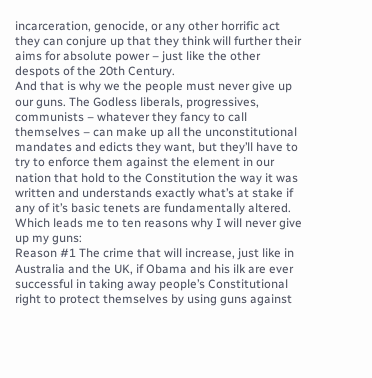incarceration, genocide, or any other horrific act they can conjure up that they think will further their aims for absolute power – just like the other despots of the 20th Century.
And that is why we the people must never give up our guns. The Godless liberals, progressives, communists – whatever they fancy to call themselves – can make up all the unconstitutional mandates and edicts they want, but they’ll have to try to enforce them against the element in our nation that hold to the Constitution the way it was written and understands exactly what’s at stake if any of it’s basic tenets are fundamentally altered. Which leads me to ten reasons why I will never give up my guns:
Reason #1 The crime that will increase, just like in Australia and the UK, if Obama and his ilk are ever successful in taking away people’s Constitutional right to protect themselves by using guns against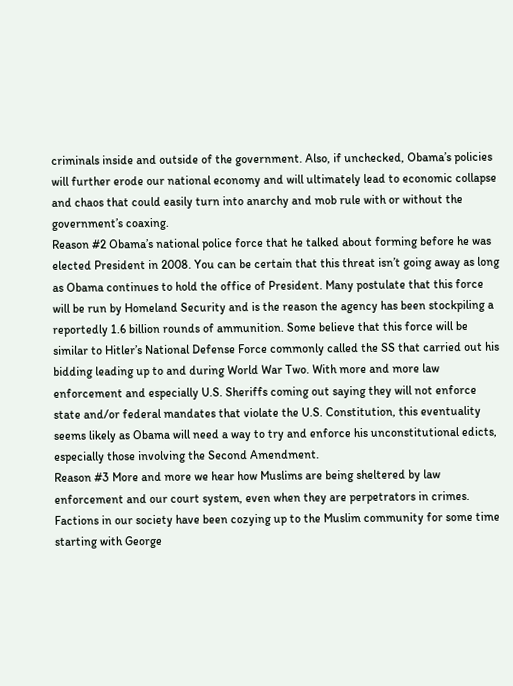criminals inside and outside of the government. Also, if unchecked, Obama’s policies will further erode our national economy and will ultimately lead to economic collapse and chaos that could easily turn into anarchy and mob rule with or without the government’s coaxing.
Reason #2 Obama’s national police force that he talked about forming before he was elected President in 2008. You can be certain that this threat isn’t going away as long as Obama continues to hold the office of President. Many postulate that this force will be run by Homeland Security and is the reason the agency has been stockpiling a reportedly 1.6 billion rounds of ammunition. Some believe that this force will be similar to Hitler’s National Defense Force commonly called the SS that carried out his bidding leading up to and during World War Two. With more and more law enforcement and especially U.S. Sheriffs coming out saying they will not enforce state and/or federal mandates that violate the U.S. Constitution, this eventuality seems likely as Obama will need a way to try and enforce his unconstitutional edicts, especially those involving the Second Amendment.
Reason #3 More and more we hear how Muslims are being sheltered by law enforcement and our court system, even when they are perpetrators in crimes. Factions in our society have been cozying up to the Muslim community for some time starting with George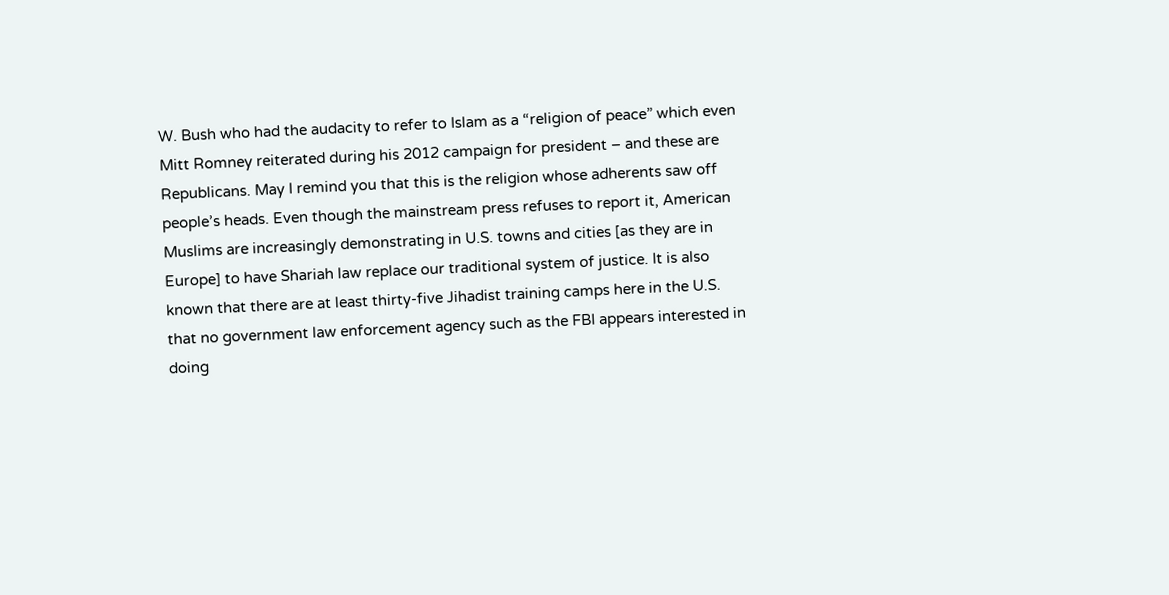W. Bush who had the audacity to refer to Islam as a “religion of peace” which even Mitt Romney reiterated during his 2012 campaign for president – and these are Republicans. May I remind you that this is the religion whose adherents saw off people’s heads. Even though the mainstream press refuses to report it, American Muslims are increasingly demonstrating in U.S. towns and cities [as they are in Europe] to have Shariah law replace our traditional system of justice. It is also known that there are at least thirty-five Jihadist training camps here in the U.S. that no government law enforcement agency such as the FBI appears interested in doing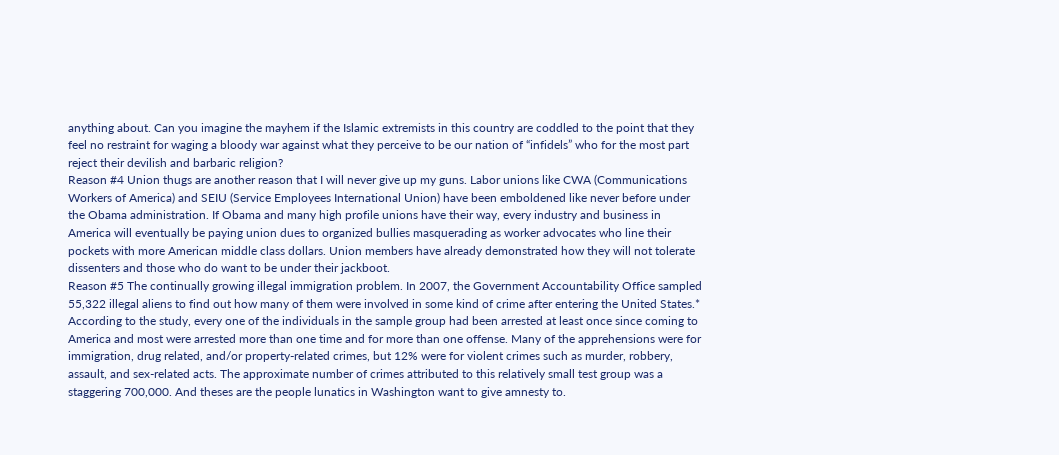anything about. Can you imagine the mayhem if the Islamic extremists in this country are coddled to the point that they feel no restraint for waging a bloody war against what they perceive to be our nation of “infidels” who for the most part reject their devilish and barbaric religion?
Reason #4 Union thugs are another reason that I will never give up my guns. Labor unions like CWA (Communications Workers of America) and SEIU (Service Employees International Union) have been emboldened like never before under the Obama administration. If Obama and many high profile unions have their way, every industry and business in America will eventually be paying union dues to organized bullies masquerading as worker advocates who line their pockets with more American middle class dollars. Union members have already demonstrated how they will not tolerate dissenters and those who do want to be under their jackboot.
Reason #5 The continually growing illegal immigration problem. In 2007, the Government Accountability Office sampled 55,322 illegal aliens to find out how many of them were involved in some kind of crime after entering the United States.* According to the study, every one of the individuals in the sample group had been arrested at least once since coming to America and most were arrested more than one time and for more than one offense. Many of the apprehensions were for immigration, drug related, and/or property-related crimes, but 12% were for violent crimes such as murder, robbery, assault, and sex-related acts. The approximate number of crimes attributed to this relatively small test group was a staggering 700,000. And theses are the people lunatics in Washington want to give amnesty to.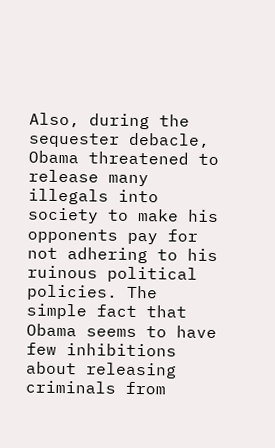Also, during the sequester debacle, Obama threatened to release many illegals into society to make his opponents pay for not adhering to his ruinous political policies. The simple fact that Obama seems to have few inhibitions about releasing criminals from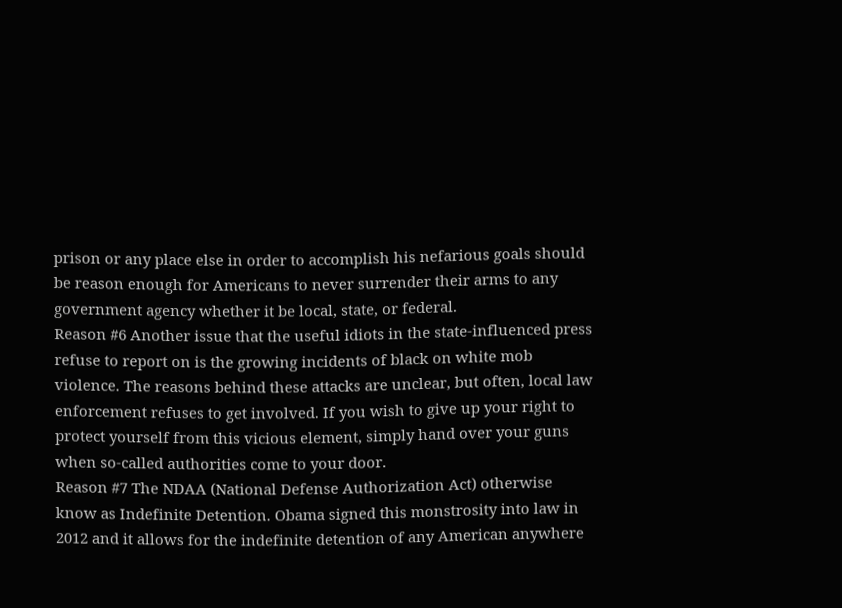prison or any place else in order to accomplish his nefarious goals should be reason enough for Americans to never surrender their arms to any government agency whether it be local, state, or federal.
Reason #6 Another issue that the useful idiots in the state-influenced press refuse to report on is the growing incidents of black on white mob violence. The reasons behind these attacks are unclear, but often, local law enforcement refuses to get involved. If you wish to give up your right to protect yourself from this vicious element, simply hand over your guns when so-called authorities come to your door.
Reason #7 The NDAA (National Defense Authorization Act) otherwise know as Indefinite Detention. Obama signed this monstrosity into law in 2012 and it allows for the indefinite detention of any American anywhere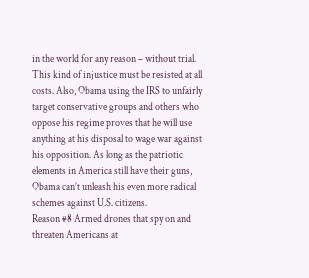in the world for any reason – without trial. This kind of injustice must be resisted at all costs. Also, Obama using the IRS to unfairly target conservative groups and others who oppose his regime proves that he will use anything at his disposal to wage war against his opposition. As long as the patriotic elements in America still have their guns, Obama can’t unleash his even more radical schemes against U.S. citizens.
Reason #8 Armed drones that spy on and threaten Americans at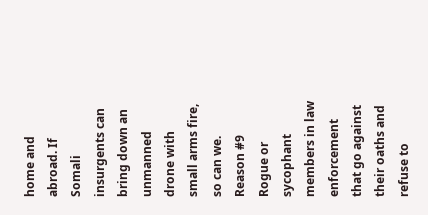home and abroad. If Somali insurgents can bring down an unmanned drone with small arms fire, so can we.
Reason #9 Rogue or sycophant members in law enforcement that go against their oaths and refuse to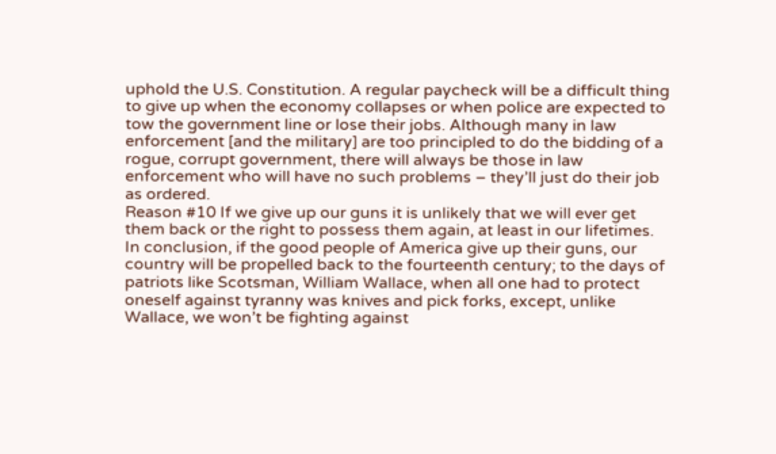uphold the U.S. Constitution. A regular paycheck will be a difficult thing to give up when the economy collapses or when police are expected to tow the government line or lose their jobs. Although many in law enforcement [and the military] are too principled to do the bidding of a rogue, corrupt government, there will always be those in law enforcement who will have no such problems – they’ll just do their job as ordered.
Reason #10 If we give up our guns it is unlikely that we will ever get them back or the right to possess them again, at least in our lifetimes.
In conclusion, if the good people of America give up their guns, our country will be propelled back to the fourteenth century; to the days of patriots like Scotsman, William Wallace, when all one had to protect oneself against tyranny was knives and pick forks, except, unlike Wallace, we won’t be fighting against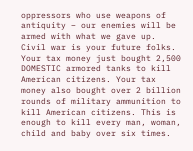oppressors who use weapons of antiquity – our enemies will be armed with what we gave up.
Civil war is your future folks. Your tax money just bought 2,500 DOMESTIC armored tanks to kill American citizens. Your tax money also bought over 2 billion rounds of military ammunition to kill American citizens. This is enough to kill every man, woman, child and baby over six times.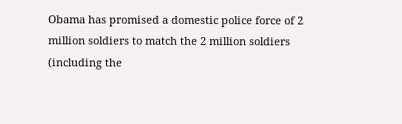Obama has promised a domestic police force of 2 million soldiers to match the 2 million soldiers (including the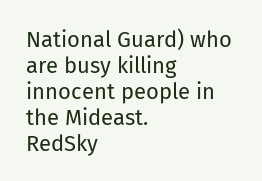National Guard) who are busy killing innocent people in the Mideast.
RedSky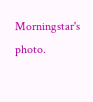Morningstar's photo.